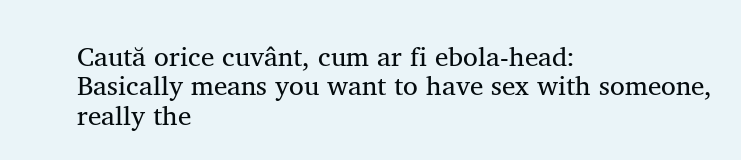Caută orice cuvânt, cum ar fi ebola-head:
Basically means you want to have sex with someone, really the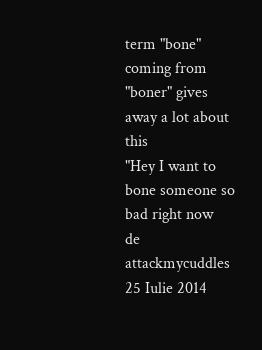term "bone" coming from "boner" gives away a lot about this
"Hey I want to bone someone so bad right now
de attackmycuddles 25 Iulie 2014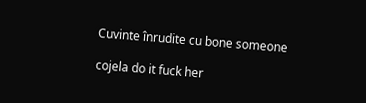Cuvinte înrudite cu bone someone

cojela do it fuck her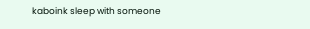kaboink sleep with someone